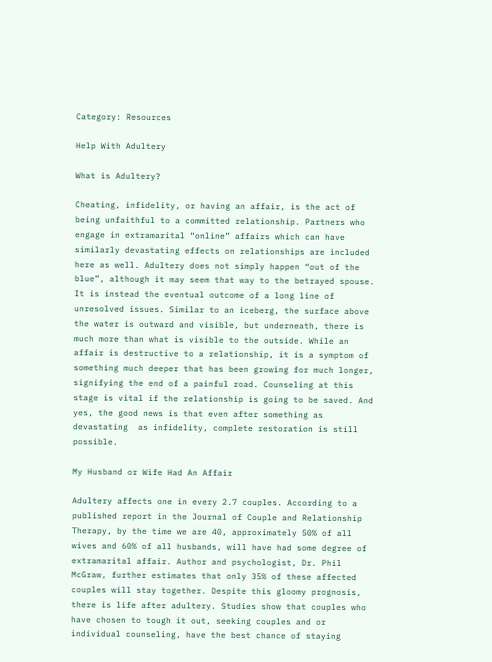Category: Resources

Help With Adultery

What is Adultery?

Cheating, infidelity, or having an affair, is the act of being unfaithful to a committed relationship. Partners who engage in extramarital “online” affairs which can have similarly devastating effects on relationships are included here as well. Adultery does not simply happen “out of the blue”, although it may seem that way to the betrayed spouse. It is instead the eventual outcome of a long line of unresolved issues. Similar to an iceberg, the surface above the water is outward and visible, but underneath, there is much more than what is visible to the outside. While an affair is destructive to a relationship, it is a symptom of something much deeper that has been growing for much longer, signifying the end of a painful road. Counseling at this stage is vital if the relationship is going to be saved. And yes, the good news is that even after something as devastating  as infidelity, complete restoration is still possible.

My Husband or Wife Had An Affair

Adultery affects one in every 2.7 couples. According to a published report in the Journal of Couple and Relationship Therapy, by the time we are 40, approximately 50% of all wives and 60% of all husbands, will have had some degree of extramarital affair. Author and psychologist, Dr. Phil McGraw, further estimates that only 35% of these affected couples will stay together. Despite this gloomy prognosis, there is life after adultery. Studies show that couples who have chosen to tough it out, seeking couples and or individual counseling, have the best chance of staying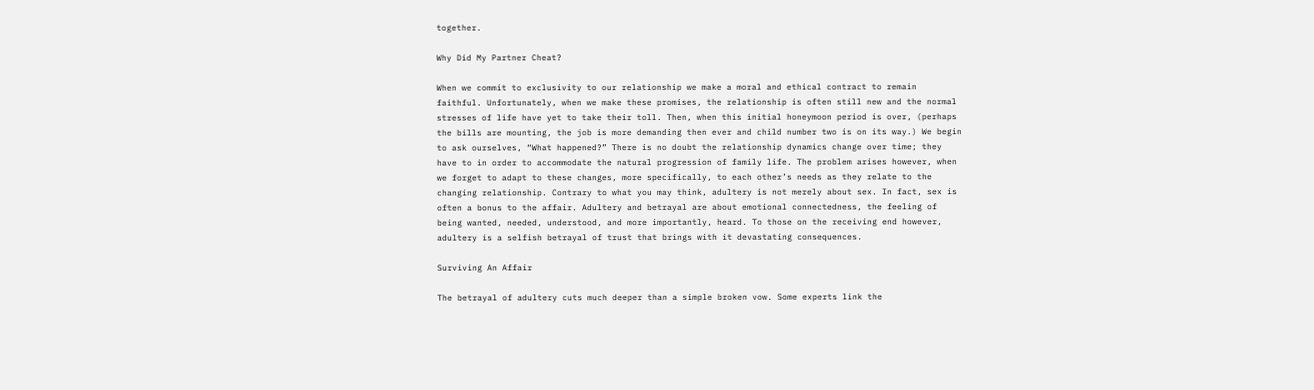together.

Why Did My Partner Cheat?

When we commit to exclusivity to our relationship we make a moral and ethical contract to remain faithful. Unfortunately, when we make these promises, the relationship is often still new and the normal stresses of life have yet to take their toll. Then, when this initial honeymoon period is over, (perhaps the bills are mounting, the job is more demanding then ever and child number two is on its way.) We begin to ask ourselves, “What happened?” There is no doubt the relationship dynamics change over time; they have to in order to accommodate the natural progression of family life. The problem arises however, when we forget to adapt to these changes, more specifically, to each other’s needs as they relate to the changing relationship. Contrary to what you may think, adultery is not merely about sex. In fact, sex is often a bonus to the affair. Adultery and betrayal are about emotional connectedness, the feeling of being wanted, needed, understood, and more importantly, heard. To those on the receiving end however, adultery is a selfish betrayal of trust that brings with it devastating consequences.

Surviving An Affair

The betrayal of adultery cuts much deeper than a simple broken vow. Some experts link the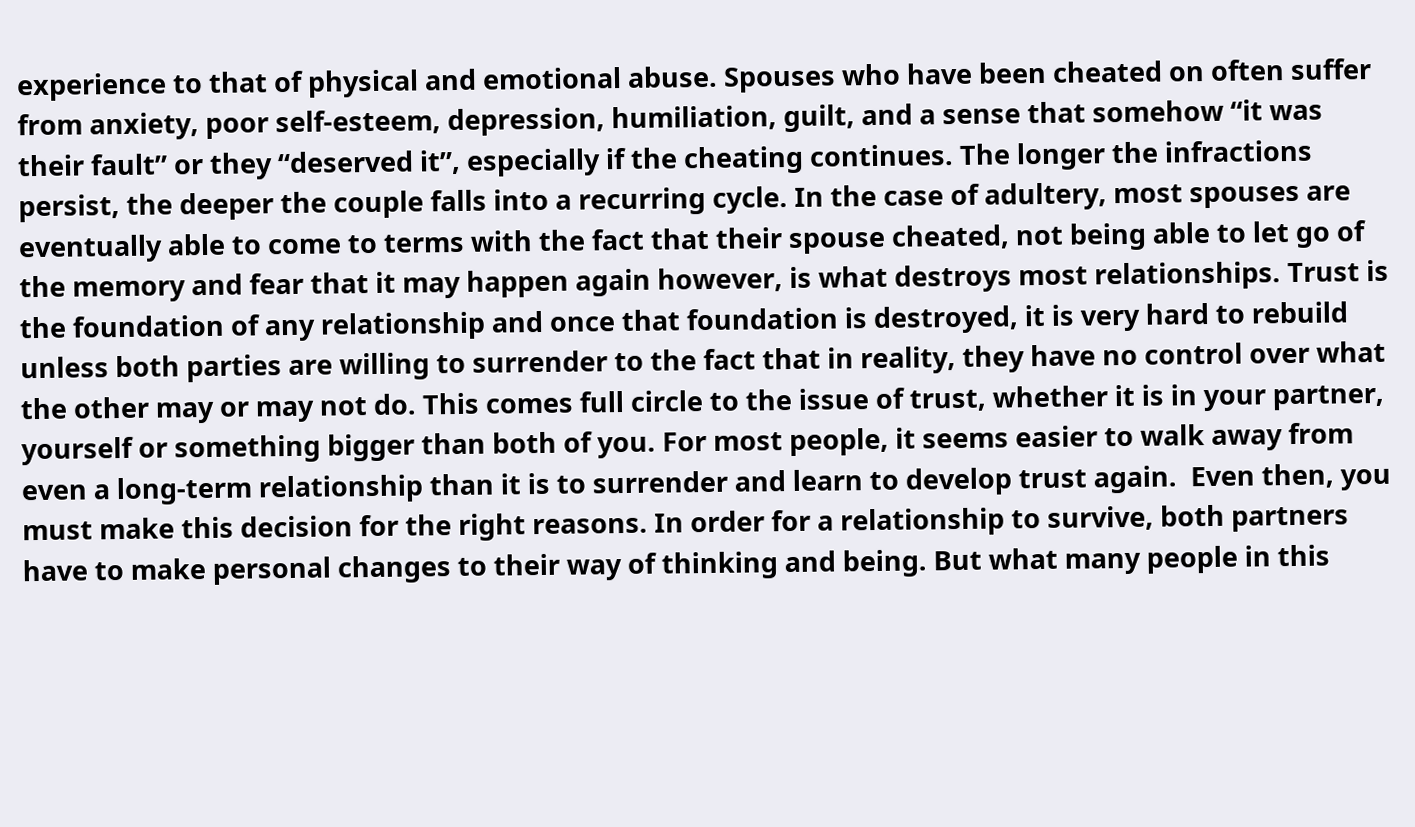experience to that of physical and emotional abuse. Spouses who have been cheated on often suffer from anxiety, poor self-esteem, depression, humiliation, guilt, and a sense that somehow “it was their fault” or they “deserved it”, especially if the cheating continues. The longer the infractions persist, the deeper the couple falls into a recurring cycle. In the case of adultery, most spouses are eventually able to come to terms with the fact that their spouse cheated, not being able to let go of the memory and fear that it may happen again however, is what destroys most relationships. Trust is the foundation of any relationship and once that foundation is destroyed, it is very hard to rebuild unless both parties are willing to surrender to the fact that in reality, they have no control over what the other may or may not do. This comes full circle to the issue of trust, whether it is in your partner, yourself or something bigger than both of you. For most people, it seems easier to walk away from even a long-term relationship than it is to surrender and learn to develop trust again.  Even then, you must make this decision for the right reasons. In order for a relationship to survive, both partners have to make personal changes to their way of thinking and being. But what many people in this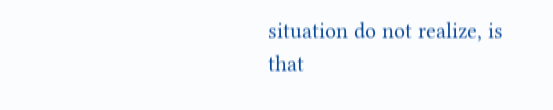situation do not realize, is that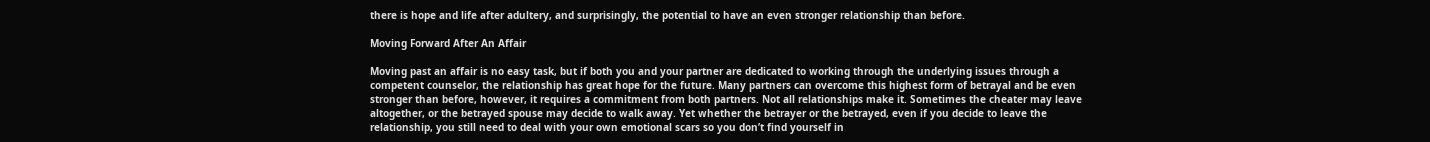there is hope and life after adultery, and surprisingly, the potential to have an even stronger relationship than before.

Moving Forward After An Affair

Moving past an affair is no easy task, but if both you and your partner are dedicated to working through the underlying issues through a competent counselor, the relationship has great hope for the future. Many partners can overcome this highest form of betrayal and be even stronger than before, however, it requires a commitment from both partners. Not all relationships make it. Sometimes the cheater may leave altogether, or the betrayed spouse may decide to walk away. Yet whether the betrayer or the betrayed, even if you decide to leave the relationship, you still need to deal with your own emotional scars so you don’t find yourself in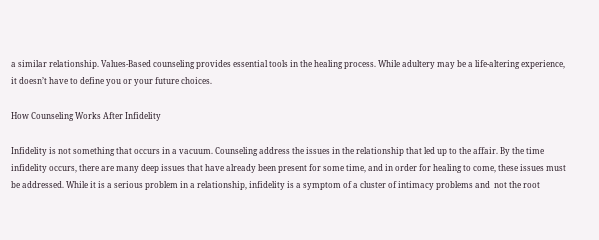a similar relationship. Values-Based counseling provides essential tools in the healing process. While adultery may be a life-altering experience, it doesn’t have to define you or your future choices.

How Counseling Works After Infidelity

Infidelity is not something that occurs in a vacuum. Counseling address the issues in the relationship that led up to the affair. By the time infidelity occurs, there are many deep issues that have already been present for some time, and in order for healing to come, these issues must be addressed. While it is a serious problem in a relationship, infidelity is a symptom of a cluster of intimacy problems and  not the root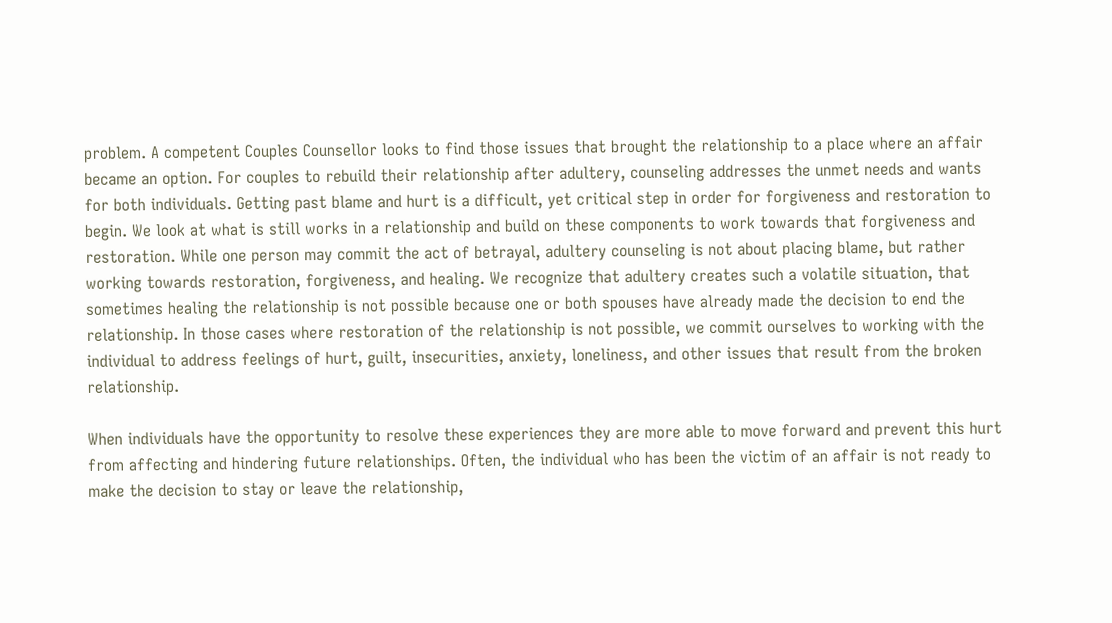problem. A competent Couples Counsellor looks to find those issues that brought the relationship to a place where an affair became an option. For couples to rebuild their relationship after adultery, counseling addresses the unmet needs and wants for both individuals. Getting past blame and hurt is a difficult, yet critical step in order for forgiveness and restoration to begin. We look at what is still works in a relationship and build on these components to work towards that forgiveness and restoration. While one person may commit the act of betrayal, adultery counseling is not about placing blame, but rather working towards restoration, forgiveness, and healing. We recognize that adultery creates such a volatile situation, that sometimes healing the relationship is not possible because one or both spouses have already made the decision to end the relationship. In those cases where restoration of the relationship is not possible, we commit ourselves to working with the individual to address feelings of hurt, guilt, insecurities, anxiety, loneliness, and other issues that result from the broken relationship.

When individuals have the opportunity to resolve these experiences they are more able to move forward and prevent this hurt from affecting and hindering future relationships. Often, the individual who has been the victim of an affair is not ready to make the decision to stay or leave the relationship,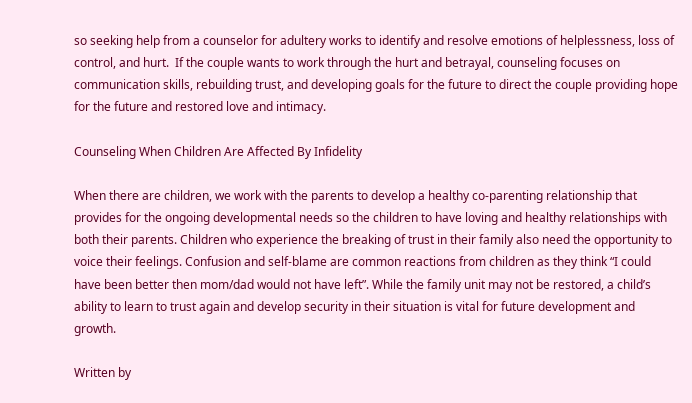so seeking help from a counselor for adultery works to identify and resolve emotions of helplessness, loss of control, and hurt.  If the couple wants to work through the hurt and betrayal, counseling focuses on communication skills, rebuilding trust, and developing goals for the future to direct the couple providing hope for the future and restored love and intimacy.

Counseling When Children Are Affected By Infidelity

When there are children, we work with the parents to develop a healthy co-parenting relationship that provides for the ongoing developmental needs so the children to have loving and healthy relationships with both their parents. Children who experience the breaking of trust in their family also need the opportunity to voice their feelings. Confusion and self-blame are common reactions from children as they think “I could have been better then mom/dad would not have left”. While the family unit may not be restored, a child’s ability to learn to trust again and develop security in their situation is vital for future development and growth.

Written by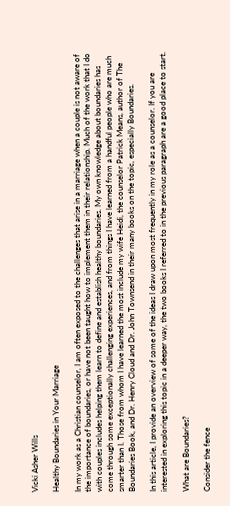Vicki Asher Wills

Healthy Boundaries in Your Marriage

In my work as a Christian counselor, I am often exposed to the challenges that arise in a marriage when a couple is not aware of the importance of boundaries, or have not been taught how to implement them in their relationship. Much of the work that I do with couples includes helping them learn to define and establish healthy boundaries. My own knowledge about boundaries has come through some exceptionally challenging experiences, and from things I have learned from a handful people who are much smarter than I. Those from whom I have learned the most include my wife Heidi, the counselor Patrick Means, author of The Boundaries Book, and Dr. Henry Cloud and Dr. John Townsend in their many books on the topic, especially Boundaries.

In this article, I provide an overview of some of the ideas I draw upon most frequently in my role as a counselor. If you are interested in exploring this topic in a deeper way, the two books I referred to in the previous paragraph are a good place to start.

What are Boundaries?

Consider the fence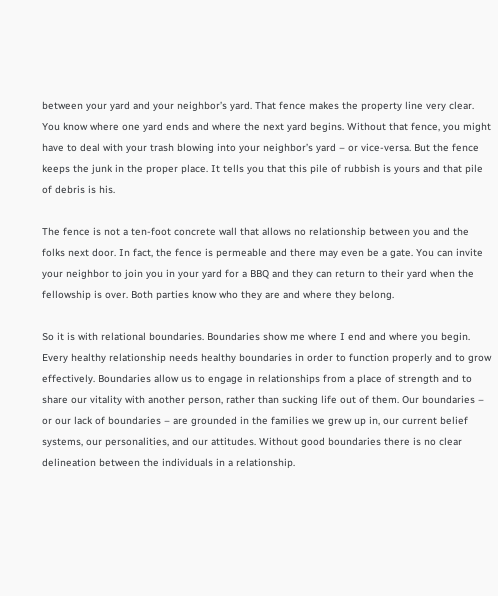between your yard and your neighbor’s yard. That fence makes the property line very clear. You know where one yard ends and where the next yard begins. Without that fence, you might have to deal with your trash blowing into your neighbor’s yard – or vice-versa. But the fence keeps the junk in the proper place. It tells you that this pile of rubbish is yours and that pile of debris is his.

The fence is not a ten-foot concrete wall that allows no relationship between you and the folks next door. In fact, the fence is permeable and there may even be a gate. You can invite your neighbor to join you in your yard for a BBQ and they can return to their yard when the fellowship is over. Both parties know who they are and where they belong.

So it is with relational boundaries. Boundaries show me where I end and where you begin. Every healthy relationship needs healthy boundaries in order to function properly and to grow effectively. Boundaries allow us to engage in relationships from a place of strength and to share our vitality with another person, rather than sucking life out of them. Our boundaries – or our lack of boundaries – are grounded in the families we grew up in, our current belief systems, our personalities, and our attitudes. Without good boundaries there is no clear delineation between the individuals in a relationship.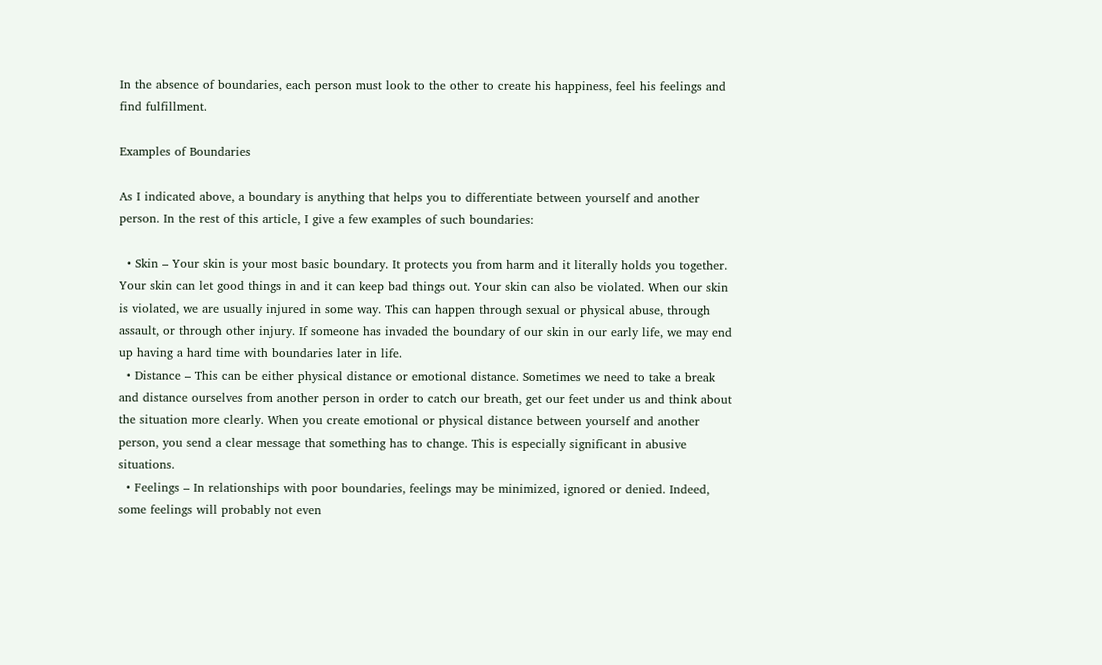In the absence of boundaries, each person must look to the other to create his happiness, feel his feelings and find fulfillment.

Examples of Boundaries

As I indicated above, a boundary is anything that helps you to differentiate between yourself and another person. In the rest of this article, I give a few examples of such boundaries:

  • Skin – Your skin is your most basic boundary. It protects you from harm and it literally holds you together. Your skin can let good things in and it can keep bad things out. Your skin can also be violated. When our skin is violated, we are usually injured in some way. This can happen through sexual or physical abuse, through assault, or through other injury. If someone has invaded the boundary of our skin in our early life, we may end up having a hard time with boundaries later in life.
  • Distance – This can be either physical distance or emotional distance. Sometimes we need to take a break and distance ourselves from another person in order to catch our breath, get our feet under us and think about the situation more clearly. When you create emotional or physical distance between yourself and another person, you send a clear message that something has to change. This is especially significant in abusive situations.
  • Feelings – In relationships with poor boundaries, feelings may be minimized, ignored or denied. Indeed, some feelings will probably not even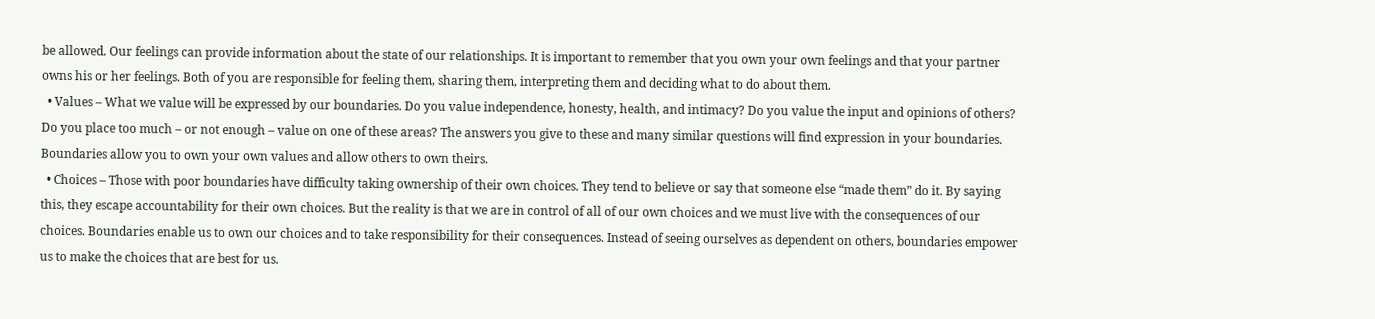be allowed. Our feelings can provide information about the state of our relationships. It is important to remember that you own your own feelings and that your partner owns his or her feelings. Both of you are responsible for feeling them, sharing them, interpreting them and deciding what to do about them.
  • Values – What we value will be expressed by our boundaries. Do you value independence, honesty, health, and intimacy? Do you value the input and opinions of others? Do you place too much – or not enough – value on one of these areas? The answers you give to these and many similar questions will find expression in your boundaries. Boundaries allow you to own your own values and allow others to own theirs.
  • Choices – Those with poor boundaries have difficulty taking ownership of their own choices. They tend to believe or say that someone else “made them” do it. By saying this, they escape accountability for their own choices. But the reality is that we are in control of all of our own choices and we must live with the consequences of our choices. Boundaries enable us to own our choices and to take responsibility for their consequences. Instead of seeing ourselves as dependent on others, boundaries empower us to make the choices that are best for us.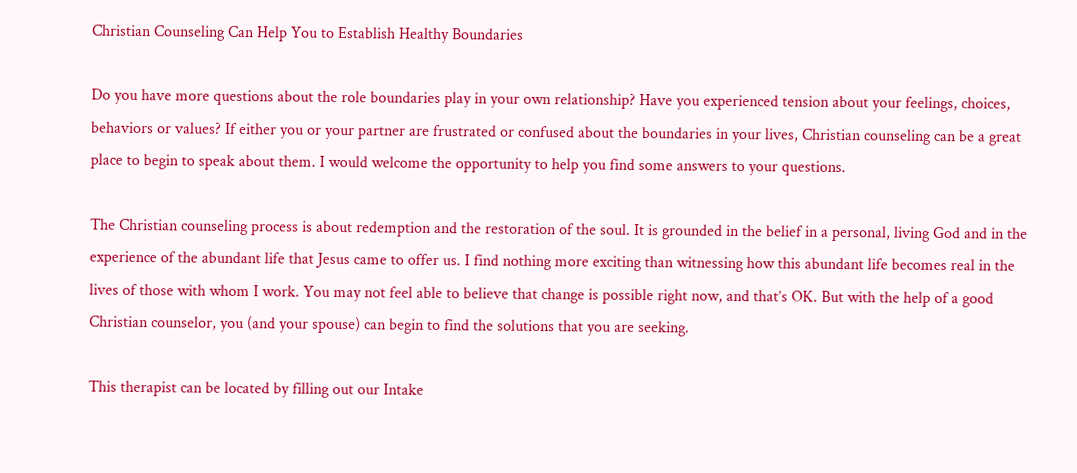Christian Counseling Can Help You to Establish Healthy Boundaries

Do you have more questions about the role boundaries play in your own relationship? Have you experienced tension about your feelings, choices, behaviors or values? If either you or your partner are frustrated or confused about the boundaries in your lives, Christian counseling can be a great place to begin to speak about them. I would welcome the opportunity to help you find some answers to your questions.

The Christian counseling process is about redemption and the restoration of the soul. It is grounded in the belief in a personal, living God and in the experience of the abundant life that Jesus came to offer us. I find nothing more exciting than witnessing how this abundant life becomes real in the lives of those with whom I work. You may not feel able to believe that change is possible right now, and that’s OK. But with the help of a good Christian counselor, you (and your spouse) can begin to find the solutions that you are seeking.

This therapist can be located by filling out our Intake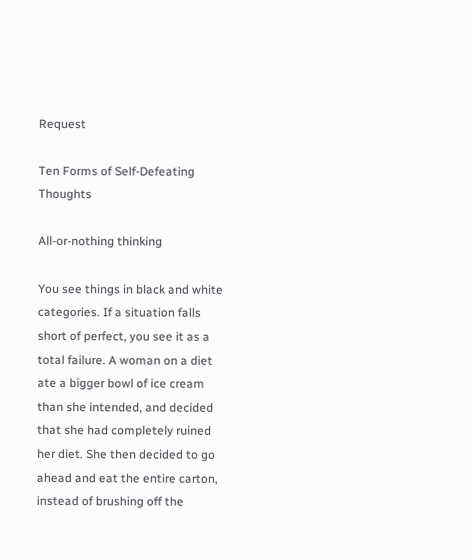Request

Ten Forms of Self-Defeating Thoughts

All-or-nothing thinking

You see things in black and white categories. If a situation falls short of perfect, you see it as a total failure. A woman on a diet ate a bigger bowl of ice cream than she intended, and decided that she had completely ruined her diet. She then decided to go ahead and eat the entire carton, instead of brushing off the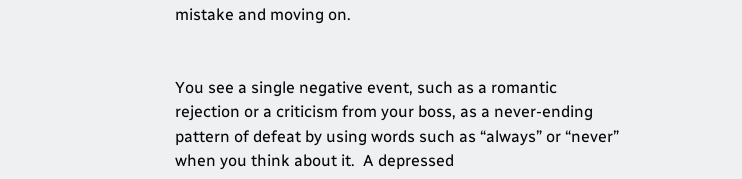mistake and moving on.


You see a single negative event, such as a romantic rejection or a criticism from your boss, as a never-ending pattern of defeat by using words such as “always” or “never” when you think about it.  A depressed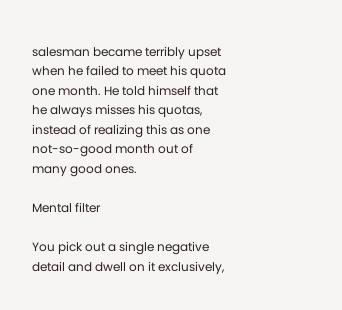salesman became terribly upset when he failed to meet his quota one month. He told himself that he always misses his quotas, instead of realizing this as one not-so-good month out of many good ones.

Mental filter

You pick out a single negative detail and dwell on it exclusively,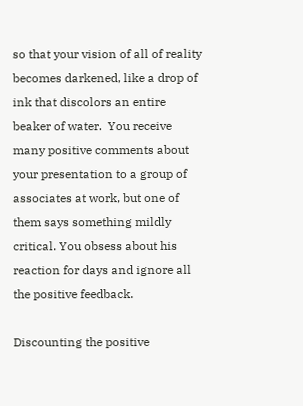so that your vision of all of reality becomes darkened, like a drop of ink that discolors an entire beaker of water.  You receive many positive comments about your presentation to a group of associates at work, but one of them says something mildly critical. You obsess about his reaction for days and ignore all the positive feedback.

Discounting the positive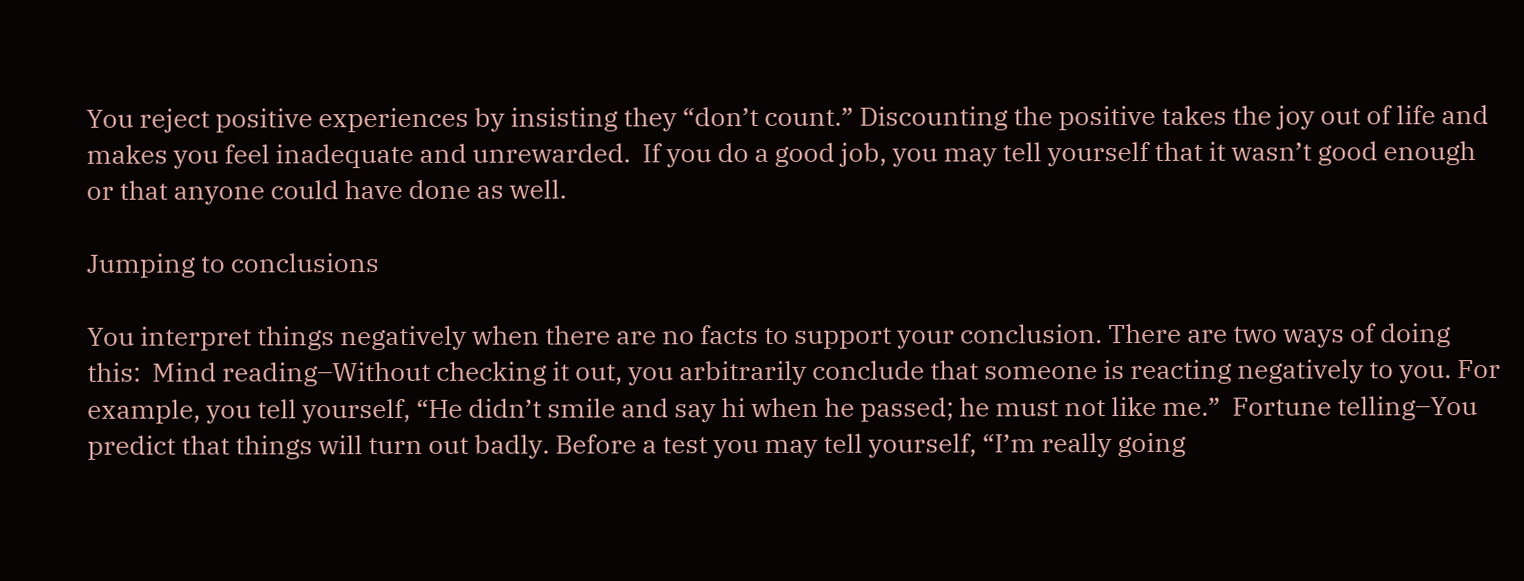You reject positive experiences by insisting they “don’t count.” Discounting the positive takes the joy out of life and makes you feel inadequate and unrewarded.  If you do a good job, you may tell yourself that it wasn’t good enough or that anyone could have done as well.

Jumping to conclusions

You interpret things negatively when there are no facts to support your conclusion. There are two ways of doing this:  Mind reading–Without checking it out, you arbitrarily conclude that someone is reacting negatively to you. For example, you tell yourself, “He didn’t smile and say hi when he passed; he must not like me.”  Fortune telling–You predict that things will turn out badly. Before a test you may tell yourself, “I’m really going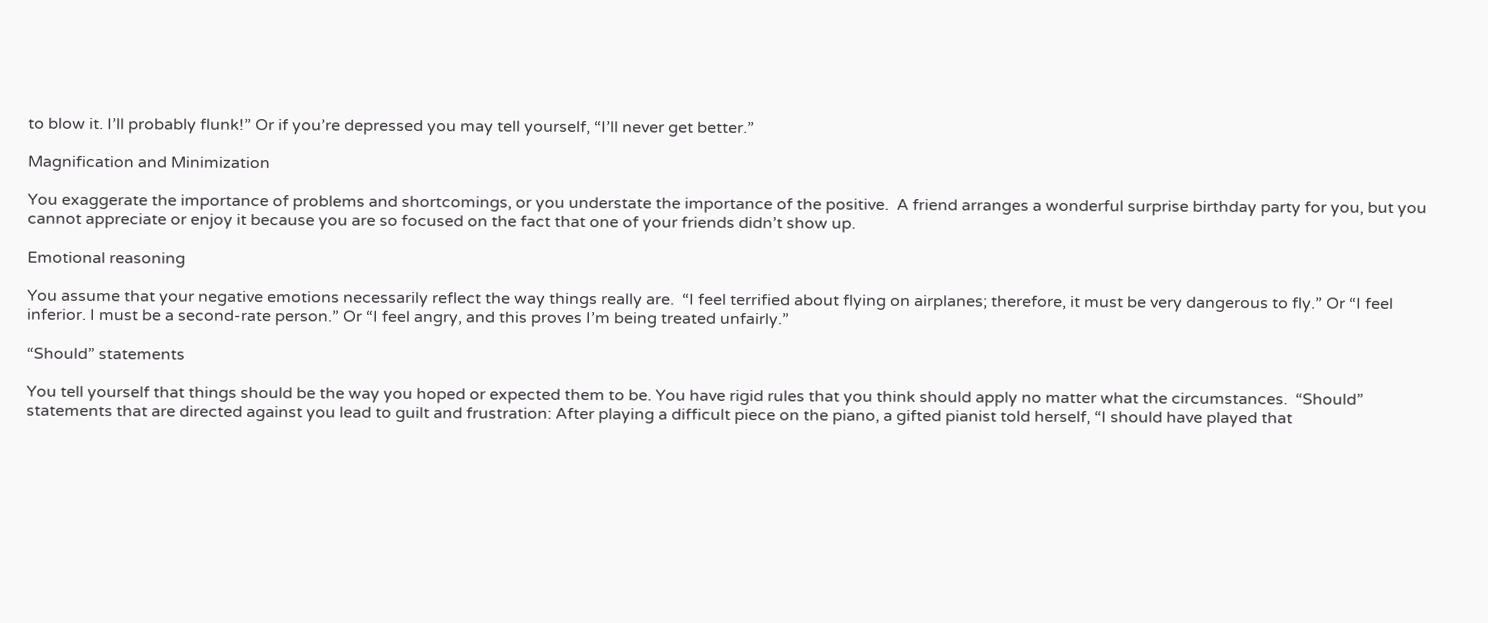to blow it. I’ll probably flunk!” Or if you’re depressed you may tell yourself, “I’ll never get better.”

Magnification and Minimization

You exaggerate the importance of problems and shortcomings, or you understate the importance of the positive.  A friend arranges a wonderful surprise birthday party for you, but you cannot appreciate or enjoy it because you are so focused on the fact that one of your friends didn’t show up.

Emotional reasoning

You assume that your negative emotions necessarily reflect the way things really are.  “I feel terrified about flying on airplanes; therefore, it must be very dangerous to fly.” Or “I feel inferior. I must be a second-rate person.” Or “I feel angry, and this proves I’m being treated unfairly.”

“Should” statements

You tell yourself that things should be the way you hoped or expected them to be. You have rigid rules that you think should apply no matter what the circumstances.  “Should” statements that are directed against you lead to guilt and frustration: After playing a difficult piece on the piano, a gifted pianist told herself, “I should have played that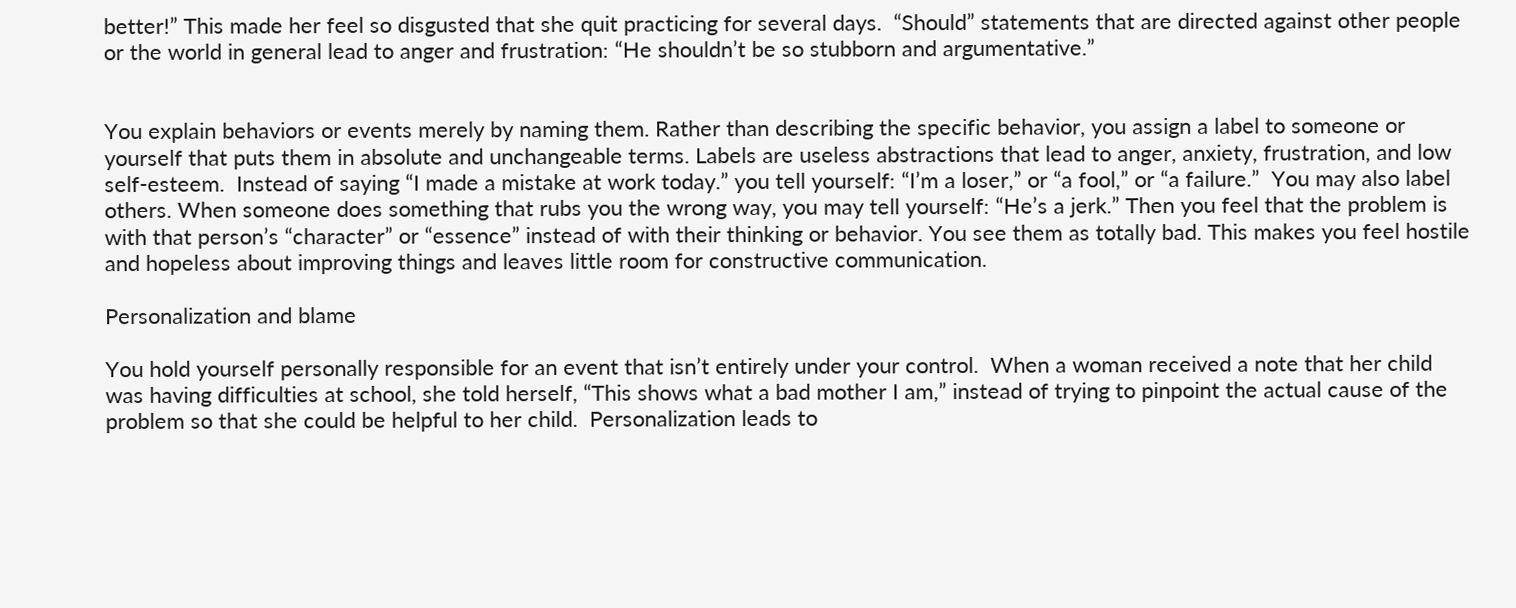better!” This made her feel so disgusted that she quit practicing for several days.  “Should” statements that are directed against other people or the world in general lead to anger and frustration: “He shouldn’t be so stubborn and argumentative.”


You explain behaviors or events merely by naming them. Rather than describing the specific behavior, you assign a label to someone or yourself that puts them in absolute and unchangeable terms. Labels are useless abstractions that lead to anger, anxiety, frustration, and low self-esteem.  Instead of saying “I made a mistake at work today.” you tell yourself: “I’m a loser,” or “a fool,” or “a failure.”  You may also label others. When someone does something that rubs you the wrong way, you may tell yourself: “He’s a jerk.” Then you feel that the problem is with that person’s “character” or “essence” instead of with their thinking or behavior. You see them as totally bad. This makes you feel hostile and hopeless about improving things and leaves little room for constructive communication.

Personalization and blame

You hold yourself personally responsible for an event that isn’t entirely under your control.  When a woman received a note that her child was having difficulties at school, she told herself, “This shows what a bad mother I am,” instead of trying to pinpoint the actual cause of the problem so that she could be helpful to her child.  Personalization leads to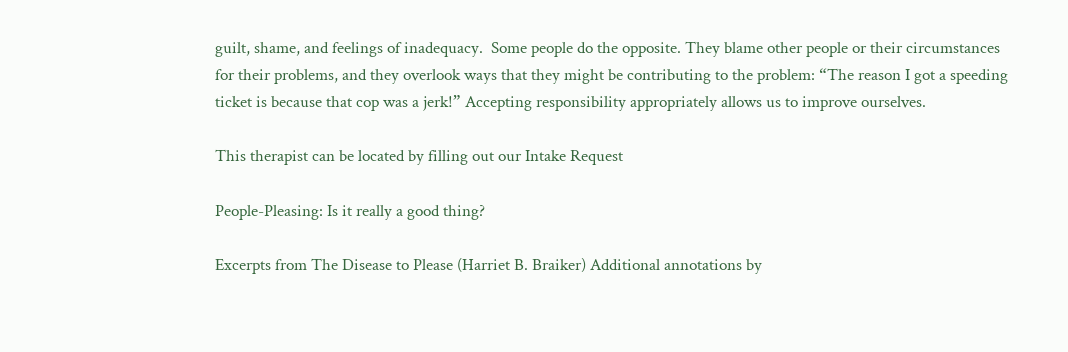guilt, shame, and feelings of inadequacy.  Some people do the opposite. They blame other people or their circumstances for their problems, and they overlook ways that they might be contributing to the problem: “The reason I got a speeding ticket is because that cop was a jerk!” Accepting responsibility appropriately allows us to improve ourselves.

This therapist can be located by filling out our Intake Request

People-Pleasing: Is it really a good thing?

Excerpts from The Disease to Please (Harriet B. Braiker) Additional annotations by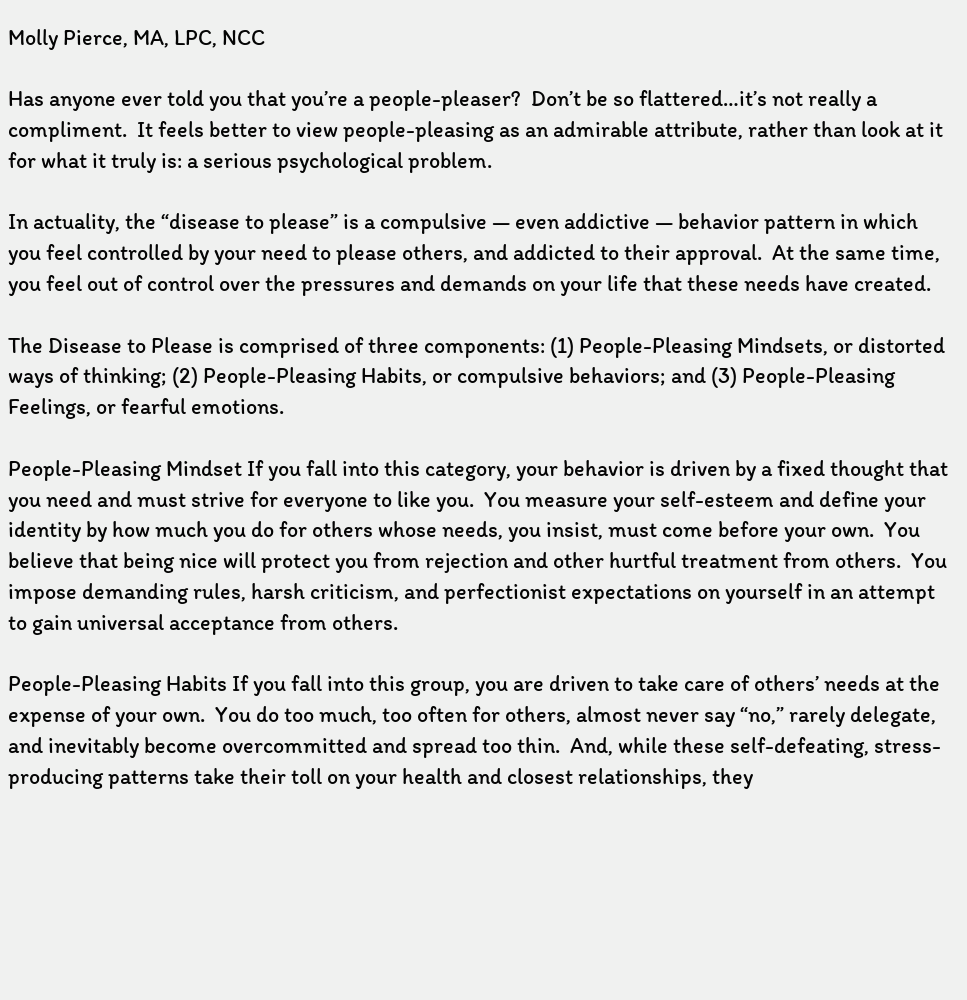Molly Pierce, MA, LPC, NCC

Has anyone ever told you that you’re a people-pleaser?  Don’t be so flattered…it’s not really a compliment.  It feels better to view people-pleasing as an admirable attribute, rather than look at it for what it truly is: a serious psychological problem.

In actuality, the “disease to please” is a compulsive — even addictive — behavior pattern in which you feel controlled by your need to please others, and addicted to their approval.  At the same time, you feel out of control over the pressures and demands on your life that these needs have created.

The Disease to Please is comprised of three components: (1) People-Pleasing Mindsets, or distorted ways of thinking; (2) People-Pleasing Habits, or compulsive behaviors; and (3) People-Pleasing Feelings, or fearful emotions.

People-Pleasing Mindset If you fall into this category, your behavior is driven by a fixed thought that you need and must strive for everyone to like you.  You measure your self-esteem and define your identity by how much you do for others whose needs, you insist, must come before your own.  You believe that being nice will protect you from rejection and other hurtful treatment from others.  You impose demanding rules, harsh criticism, and perfectionist expectations on yourself in an attempt to gain universal acceptance from others.

People-Pleasing Habits If you fall into this group, you are driven to take care of others’ needs at the expense of your own.  You do too much, too often for others, almost never say “no,” rarely delegate, and inevitably become overcommitted and spread too thin.  And, while these self-defeating, stress-producing patterns take their toll on your health and closest relationships, they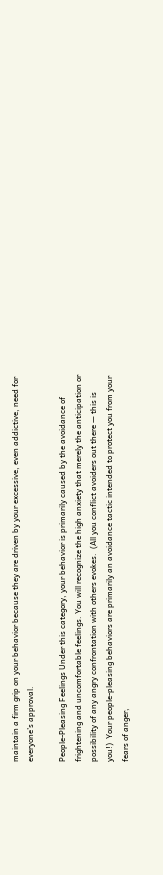maintain a firm grip on your behavior because they are driven by your excessive, even addictive, need for everyone’s approval.

People-Pleasing Feelings Under this category, your behavior is primarily caused by the avoidance of frightening and uncomfortable feelings. You will recognize the high anxiety that merely the anticipation or possibility of any angry confrontation with others evokes.  (All you conflict avoiders out there — this is you!)  Your people-pleasing behaviors are primarily an avoidance tactic intended to protect you from your fears of anger,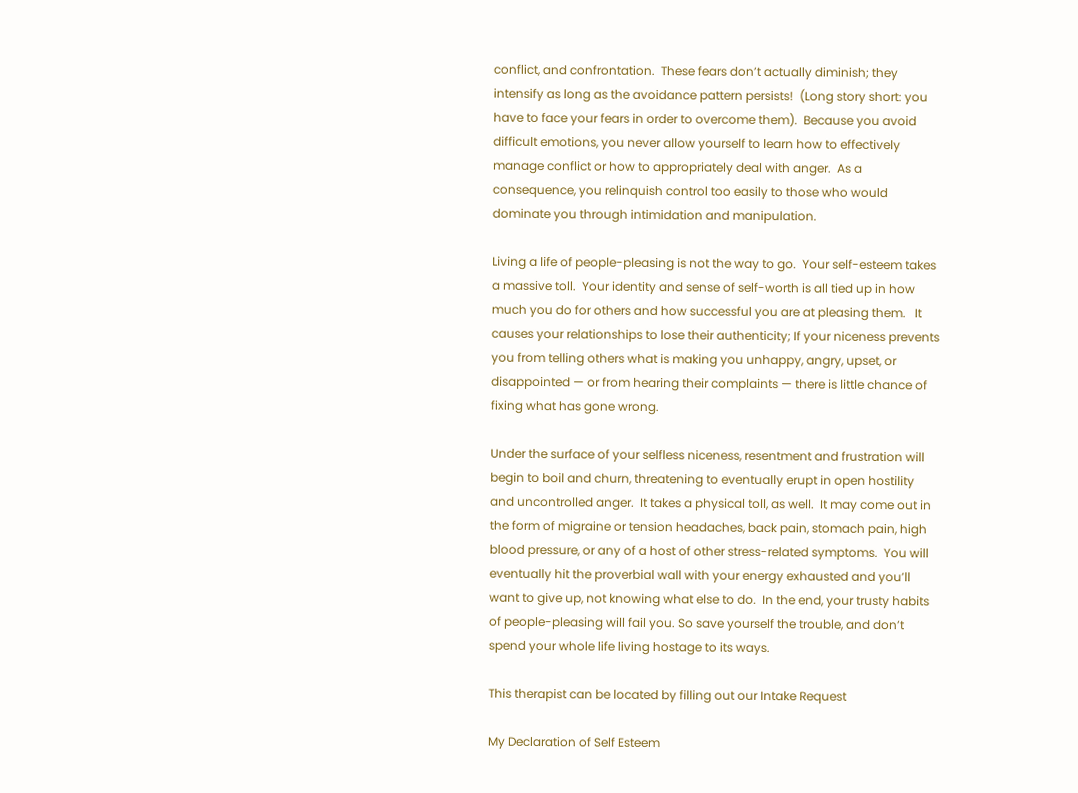conflict, and confrontation.  These fears don’t actually diminish; they intensify as long as the avoidance pattern persists!  (Long story short: you have to face your fears in order to overcome them).  Because you avoid difficult emotions, you never allow yourself to learn how to effectively manage conflict or how to appropriately deal with anger.  As a consequence, you relinquish control too easily to those who would dominate you through intimidation and manipulation.

Living a life of people-pleasing is not the way to go.  Your self-esteem takes a massive toll.  Your identity and sense of self-worth is all tied up in how much you do for others and how successful you are at pleasing them.   It causes your relationships to lose their authenticity; If your niceness prevents you from telling others what is making you unhappy, angry, upset, or disappointed — or from hearing their complaints — there is little chance of fixing what has gone wrong.

Under the surface of your selfless niceness, resentment and frustration will begin to boil and churn, threatening to eventually erupt in open hostility and uncontrolled anger.  It takes a physical toll, as well.  It may come out in the form of migraine or tension headaches, back pain, stomach pain, high blood pressure, or any of a host of other stress-related symptoms.  You will eventually hit the proverbial wall with your energy exhausted and you’ll want to give up, not knowing what else to do.  In the end, your trusty habits of people-pleasing will fail you. So save yourself the trouble, and don’t spend your whole life living hostage to its ways.

This therapist can be located by filling out our Intake Request

My Declaration of Self Esteem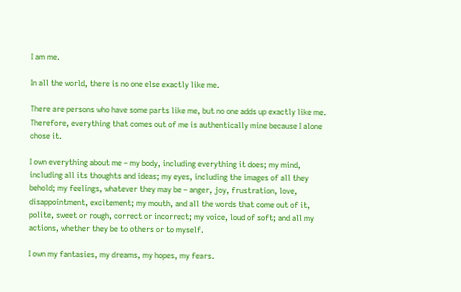I am me.

In all the world, there is no one else exactly like me.

There are persons who have some parts like me, but no one adds up exactly like me. Therefore, everything that comes out of me is authentically mine because I alone chose it.

I own everything about me – my body, including everything it does; my mind, including all its thoughts and ideas; my eyes, including the images of all they behold; my feelings, whatever they may be – anger, joy, frustration, love, disappointment, excitement; my mouth, and all the words that come out of it, polite, sweet or rough, correct or incorrect; my voice, loud of soft; and all my actions, whether they be to others or to myself.

I own my fantasies, my dreams, my hopes, my fears.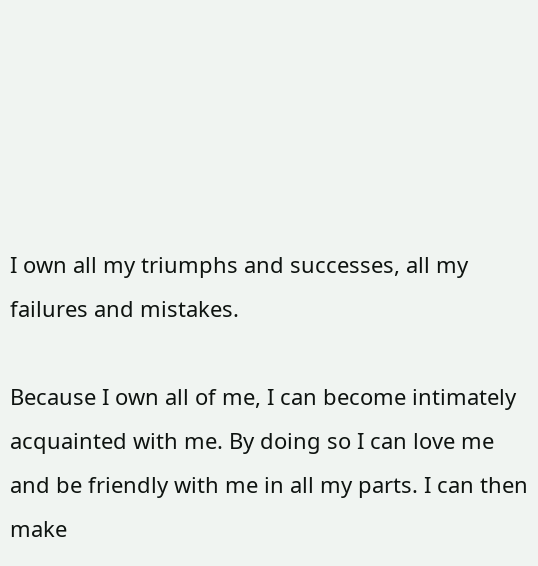I own all my triumphs and successes, all my failures and mistakes.

Because I own all of me, I can become intimately acquainted with me. By doing so I can love me and be friendly with me in all my parts. I can then make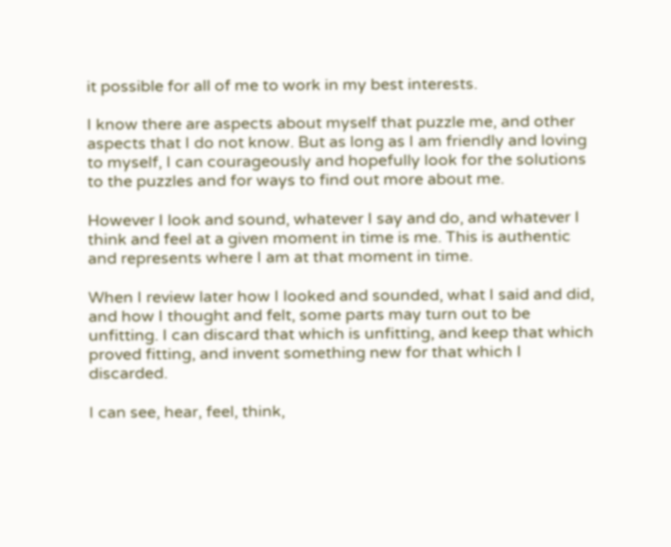it possible for all of me to work in my best interests.

I know there are aspects about myself that puzzle me, and other aspects that I do not know. But as long as I am friendly and loving to myself, I can courageously and hopefully look for the solutions to the puzzles and for ways to find out more about me.

However I look and sound, whatever I say and do, and whatever I think and feel at a given moment in time is me. This is authentic and represents where I am at that moment in time.

When I review later how I looked and sounded, what I said and did, and how I thought and felt, some parts may turn out to be unfitting. I can discard that which is unfitting, and keep that which proved fitting, and invent something new for that which I discarded.

I can see, hear, feel, think,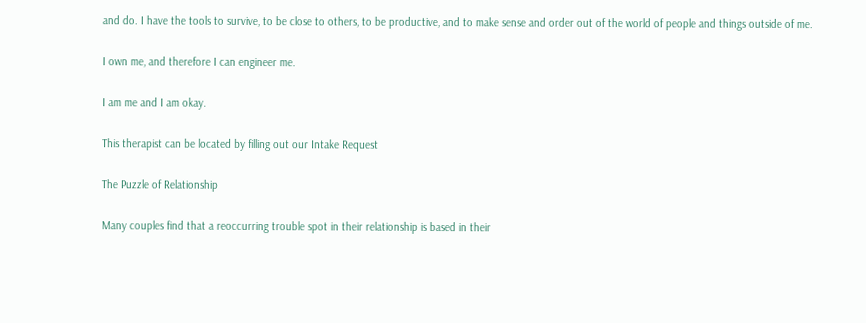and do. I have the tools to survive, to be close to others, to be productive, and to make sense and order out of the world of people and things outside of me.

I own me, and therefore I can engineer me.

I am me and I am okay.

This therapist can be located by filling out our Intake Request

The Puzzle of Relationship

Many couples find that a reoccurring trouble spot in their relationship is based in their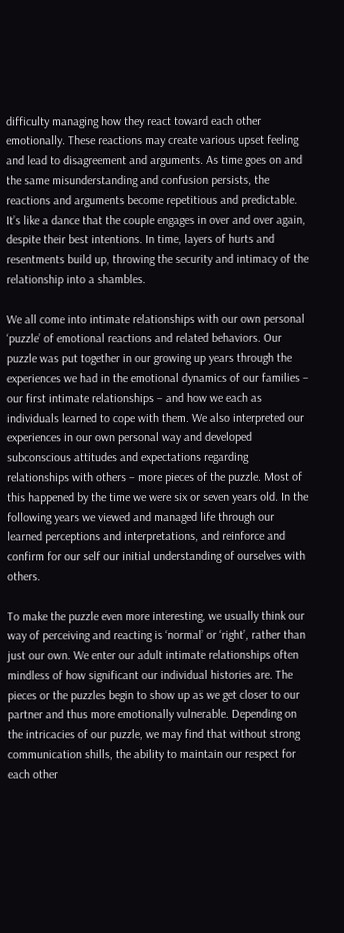difficulty managing how they react toward each other emotionally. These reactions may create various upset feeling and lead to disagreement and arguments. As time goes on and the same misunderstanding and confusion persists, the reactions and arguments become repetitious and predictable. It’s like a dance that the couple engages in over and over again, despite their best intentions. In time, layers of hurts and resentments build up, throwing the security and intimacy of the relationship into a shambles.

We all come into intimate relationships with our own personal ‘puzzle’ of emotional reactions and related behaviors. Our puzzle was put together in our growing up years through the experiences we had in the emotional dynamics of our families – our first intimate relationships – and how we each as individuals learned to cope with them. We also interpreted our experiences in our own personal way and developed subconscious attitudes and expectations regarding relationships with others – more pieces of the puzzle. Most of this happened by the time we were six or seven years old. In the following years we viewed and managed life through our learned perceptions and interpretations, and reinforce and confirm for our self our initial understanding of ourselves with others.

To make the puzzle even more interesting, we usually think our way of perceiving and reacting is ‘normal’ or ‘right’, rather than just our own. We enter our adult intimate relationships often mindless of how significant our individual histories are. The pieces or the puzzles begin to show up as we get closer to our partner and thus more emotionally vulnerable. Depending on the intricacies of our puzzle, we may find that without strong communication shills, the ability to maintain our respect for each other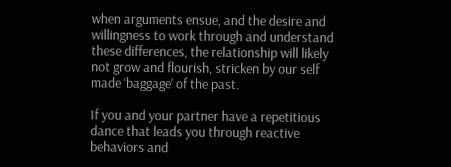when arguments ensue, and the desire and willingness to work through and understand these differences, the relationship will likely not grow and flourish, stricken by our self made ‘baggage’ of the past.

If you and your partner have a repetitious dance that leads you through reactive behaviors and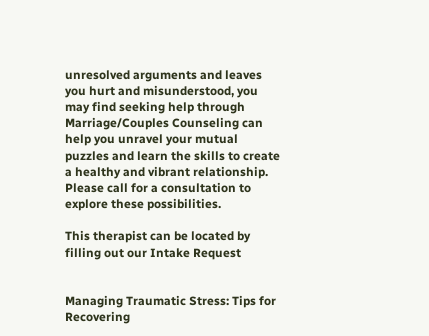unresolved arguments and leaves you hurt and misunderstood, you may find seeking help through Marriage/Couples Counseling can help you unravel your mutual puzzles and learn the skills to create a healthy and vibrant relationship. Please call for a consultation to explore these possibilities.

This therapist can be located by filling out our Intake Request


Managing Traumatic Stress: Tips for Recovering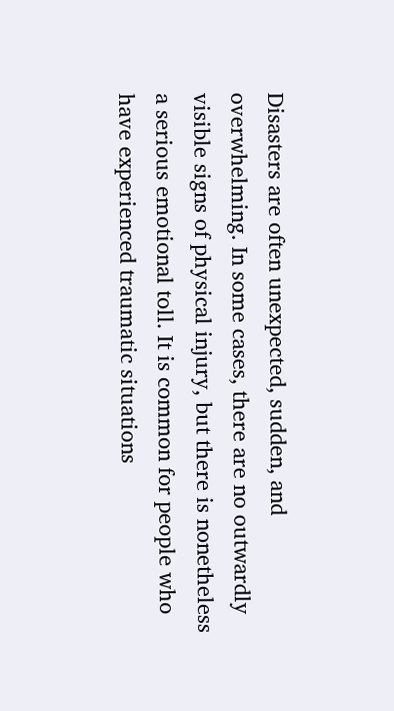Disasters are often unexpected, sudden, and overwhelming. In some cases, there are no outwardly visible signs of physical injury, but there is nonetheless a serious emotional toll. It is common for people who have experienced traumatic situations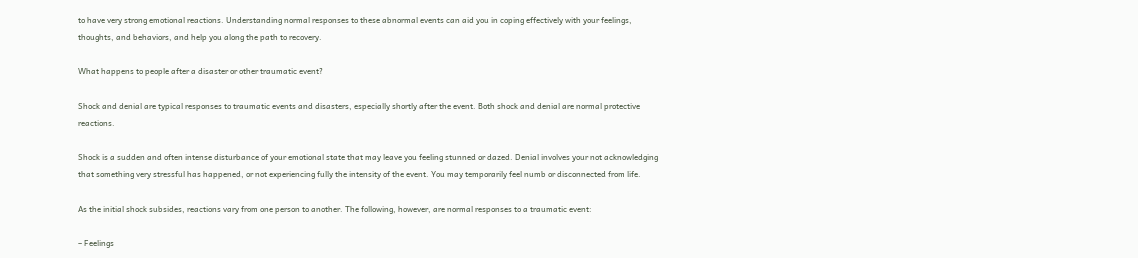to have very strong emotional reactions. Understanding normal responses to these abnormal events can aid you in coping effectively with your feelings, thoughts, and behaviors, and help you along the path to recovery.

What happens to people after a disaster or other traumatic event?

Shock and denial are typical responses to traumatic events and disasters, especially shortly after the event. Both shock and denial are normal protective reactions.

Shock is a sudden and often intense disturbance of your emotional state that may leave you feeling stunned or dazed. Denial involves your not acknowledging that something very stressful has happened, or not experiencing fully the intensity of the event. You may temporarily feel numb or disconnected from life.

As the initial shock subsides, reactions vary from one person to another. The following, however, are normal responses to a traumatic event:

– Feelings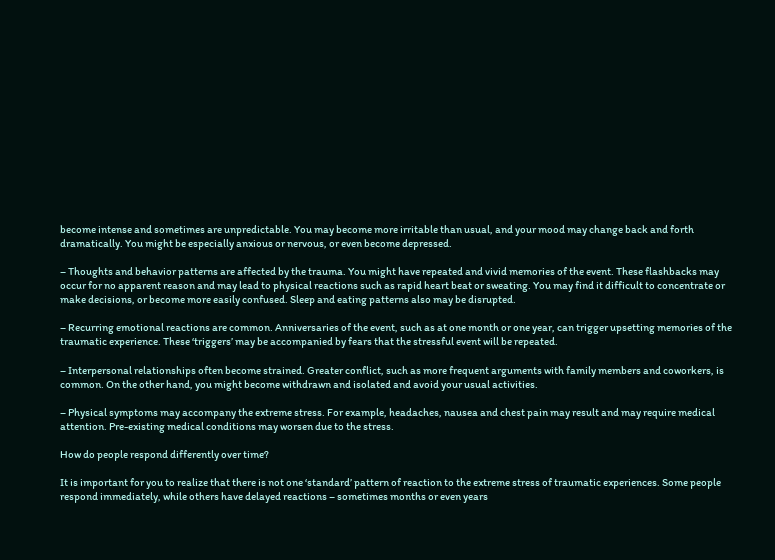become intense and sometimes are unpredictable. You may become more irritable than usual, and your mood may change back and forth dramatically. You might be especially anxious or nervous, or even become depressed.

– Thoughts and behavior patterns are affected by the trauma. You might have repeated and vivid memories of the event. These flashbacks may occur for no apparent reason and may lead to physical reactions such as rapid heart beat or sweating. You may find it difficult to concentrate or make decisions, or become more easily confused. Sleep and eating patterns also may be disrupted.

– Recurring emotional reactions are common. Anniversaries of the event, such as at one month or one year, can trigger upsetting memories of the traumatic experience. These ‘triggers’ may be accompanied by fears that the stressful event will be repeated.

– Interpersonal relationships often become strained. Greater conflict, such as more frequent arguments with family members and coworkers, is common. On the other hand, you might become withdrawn and isolated and avoid your usual activities.

– Physical symptoms may accompany the extreme stress. For example, headaches, nausea and chest pain may result and may require medical attention. Pre-existing medical conditions may worsen due to the stress.

How do people respond differently over time?

It is important for you to realize that there is not one ‘standard’ pattern of reaction to the extreme stress of traumatic experiences. Some people respond immediately, while others have delayed reactions – sometimes months or even years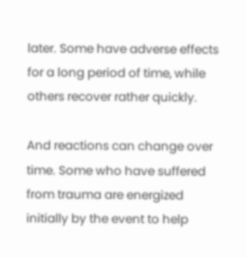later. Some have adverse effects for a long period of time, while others recover rather quickly.

And reactions can change over time. Some who have suffered from trauma are energized initially by the event to help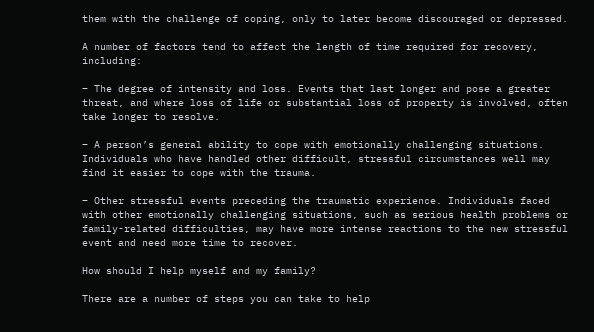them with the challenge of coping, only to later become discouraged or depressed.

A number of factors tend to affect the length of time required for recovery, including:

– The degree of intensity and loss. Events that last longer and pose a greater threat, and where loss of life or substantial loss of property is involved, often take longer to resolve.

– A person’s general ability to cope with emotionally challenging situations. Individuals who have handled other difficult, stressful circumstances well may find it easier to cope with the trauma.

– Other stressful events preceding the traumatic experience. Individuals faced with other emotionally challenging situations, such as serious health problems or family-related difficulties, may have more intense reactions to the new stressful event and need more time to recover.

How should I help myself and my family?

There are a number of steps you can take to help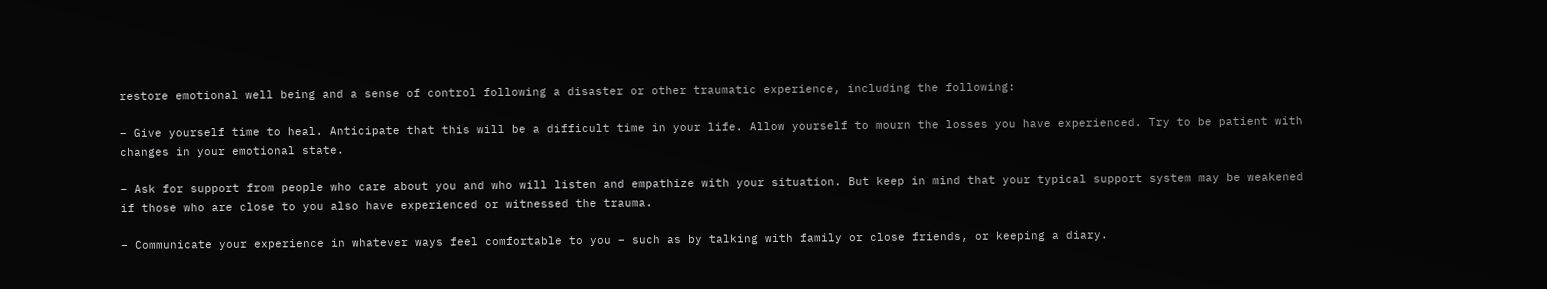restore emotional well being and a sense of control following a disaster or other traumatic experience, including the following:

– Give yourself time to heal. Anticipate that this will be a difficult time in your life. Allow yourself to mourn the losses you have experienced. Try to be patient with changes in your emotional state.

– Ask for support from people who care about you and who will listen and empathize with your situation. But keep in mind that your typical support system may be weakened if those who are close to you also have experienced or witnessed the trauma.

– Communicate your experience in whatever ways feel comfortable to you – such as by talking with family or close friends, or keeping a diary.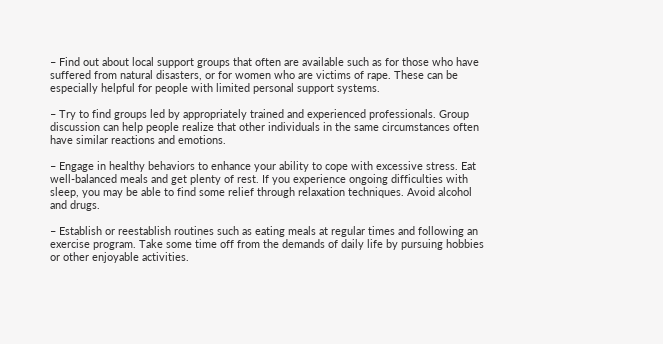– Find out about local support groups that often are available such as for those who have suffered from natural disasters, or for women who are victims of rape. These can be especially helpful for people with limited personal support systems.

– Try to find groups led by appropriately trained and experienced professionals. Group discussion can help people realize that other individuals in the same circumstances often have similar reactions and emotions.

– Engage in healthy behaviors to enhance your ability to cope with excessive stress. Eat well-balanced meals and get plenty of rest. If you experience ongoing difficulties with sleep, you may be able to find some relief through relaxation techniques. Avoid alcohol and drugs.

– Establish or reestablish routines such as eating meals at regular times and following an exercise program. Take some time off from the demands of daily life by pursuing hobbies or other enjoyable activities.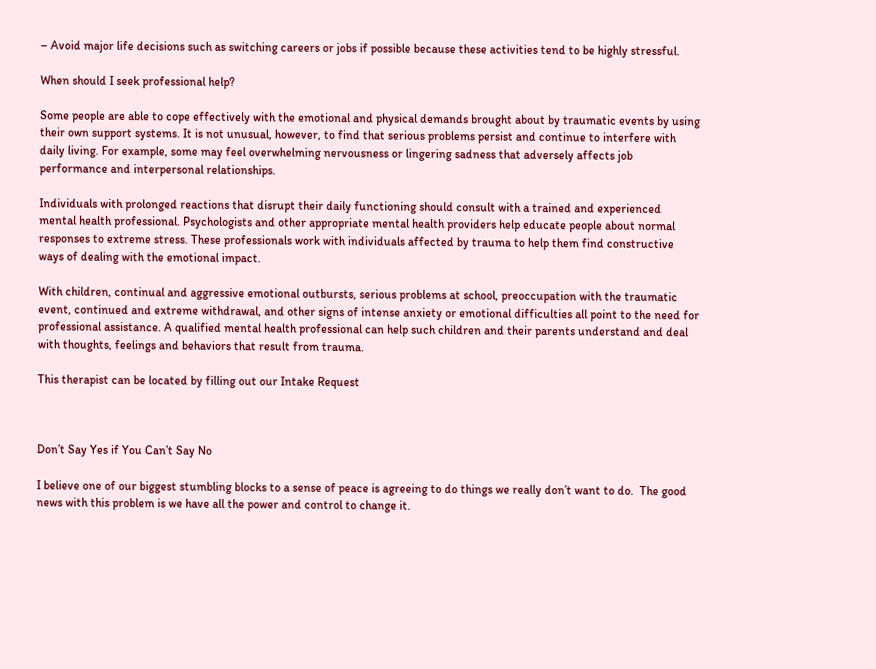– Avoid major life decisions such as switching careers or jobs if possible because these activities tend to be highly stressful.

When should I seek professional help?

Some people are able to cope effectively with the emotional and physical demands brought about by traumatic events by using their own support systems. It is not unusual, however, to find that serious problems persist and continue to interfere with daily living. For example, some may feel overwhelming nervousness or lingering sadness that adversely affects job performance and interpersonal relationships.

Individuals with prolonged reactions that disrupt their daily functioning should consult with a trained and experienced mental health professional. Psychologists and other appropriate mental health providers help educate people about normal responses to extreme stress. These professionals work with individuals affected by trauma to help them find constructive ways of dealing with the emotional impact.

With children, continual and aggressive emotional outbursts, serious problems at school, preoccupation with the traumatic event, continued and extreme withdrawal, and other signs of intense anxiety or emotional difficulties all point to the need for professional assistance. A qualified mental health professional can help such children and their parents understand and deal with thoughts, feelings and behaviors that result from trauma.

This therapist can be located by filling out our Intake Request



Don’t Say Yes if You Can’t Say No

I believe one of our biggest stumbling blocks to a sense of peace is agreeing to do things we really don’t want to do.  The good news with this problem is we have all the power and control to change it.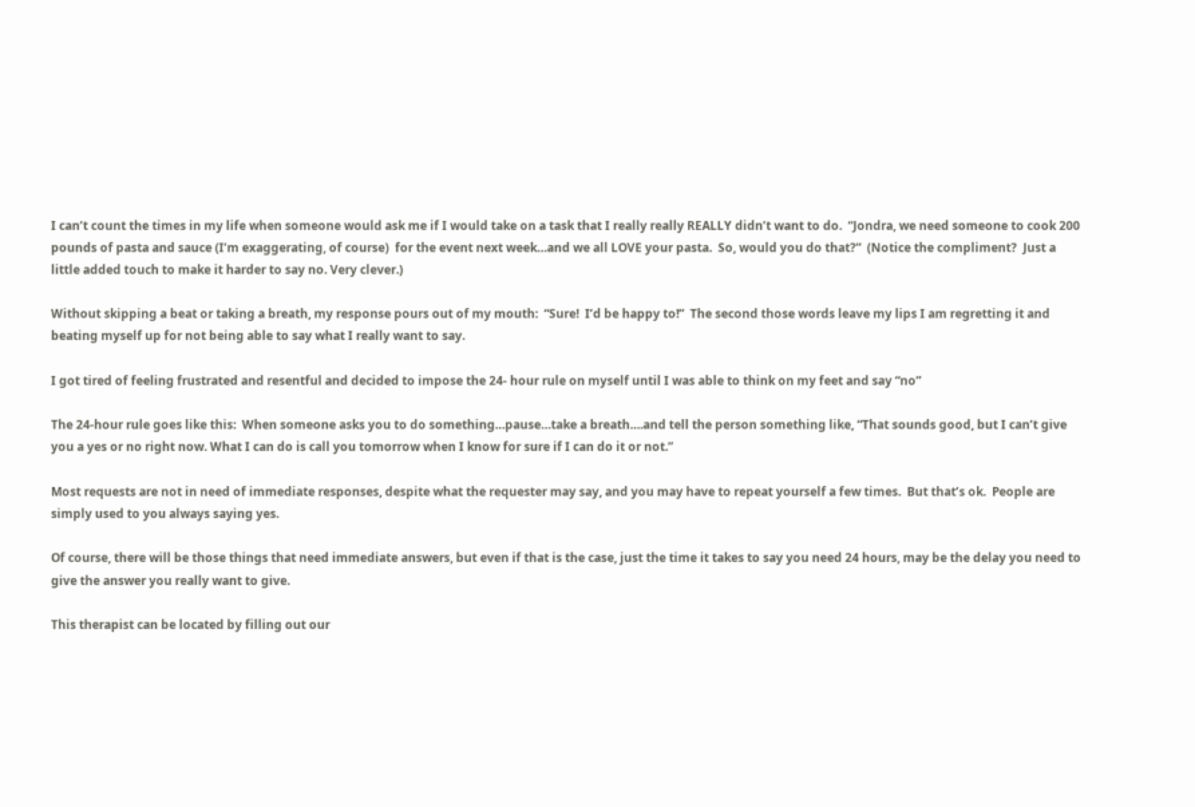I can’t count the times in my life when someone would ask me if I would take on a task that I really really REALLY didn’t want to do.  “Jondra, we need someone to cook 200 pounds of pasta and sauce (I’m exaggerating, of course)  for the event next week…and we all LOVE your pasta.  So, would you do that?”  (Notice the compliment?  Just a little added touch to make it harder to say no. Very clever.)

Without skipping a beat or taking a breath, my response pours out of my mouth:  “Sure!  I’d be happy to!”  The second those words leave my lips I am regretting it and beating myself up for not being able to say what I really want to say.

I got tired of feeling frustrated and resentful and decided to impose the 24- hour rule on myself until I was able to think on my feet and say “no”

The 24-hour rule goes like this:  When someone asks you to do something…pause…take a breath….and tell the person something like, “That sounds good, but I can’t give you a yes or no right now. What I can do is call you tomorrow when I know for sure if I can do it or not.”

Most requests are not in need of immediate responses, despite what the requester may say, and you may have to repeat yourself a few times.  But that’s ok.  People are simply used to you always saying yes.

Of course, there will be those things that need immediate answers, but even if that is the case, just the time it takes to say you need 24 hours, may be the delay you need to give the answer you really want to give.

This therapist can be located by filling out our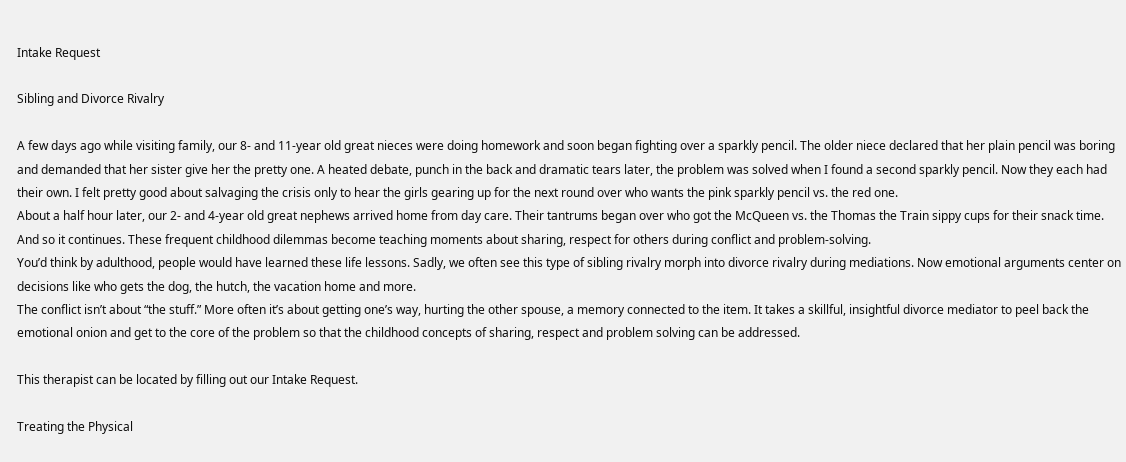Intake Request

Sibling and Divorce Rivalry

A few days ago while visiting family, our 8- and 11-year old great nieces were doing homework and soon began fighting over a sparkly pencil. The older niece declared that her plain pencil was boring and demanded that her sister give her the pretty one. A heated debate, punch in the back and dramatic tears later, the problem was solved when I found a second sparkly pencil. Now they each had their own. I felt pretty good about salvaging the crisis only to hear the girls gearing up for the next round over who wants the pink sparkly pencil vs. the red one.
About a half hour later, our 2- and 4-year old great nephews arrived home from day care. Their tantrums began over who got the McQueen vs. the Thomas the Train sippy cups for their snack time.
And so it continues. These frequent childhood dilemmas become teaching moments about sharing, respect for others during conflict and problem-solving.
You’d think by adulthood, people would have learned these life lessons. Sadly, we often see this type of sibling rivalry morph into divorce rivalry during mediations. Now emotional arguments center on decisions like who gets the dog, the hutch, the vacation home and more.
The conflict isn’t about “the stuff.” More often it’s about getting one’s way, hurting the other spouse, a memory connected to the item. It takes a skillful, insightful divorce mediator to peel back the emotional onion and get to the core of the problem so that the childhood concepts of sharing, respect and problem solving can be addressed.

This therapist can be located by filling out our Intake Request.

Treating the Physical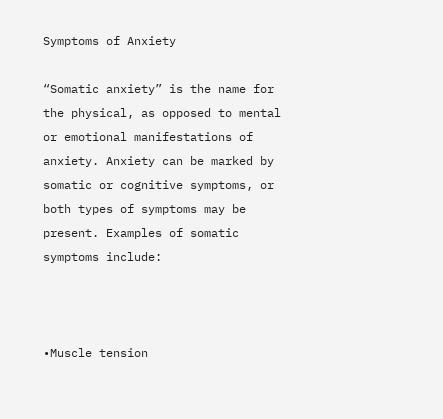Symptoms of Anxiety

“Somatic anxiety” is the name for the physical, as opposed to mental or emotional manifestations of anxiety. Anxiety can be marked by somatic or cognitive symptoms, or both types of symptoms may be present. Examples of somatic symptoms include:



•Muscle tension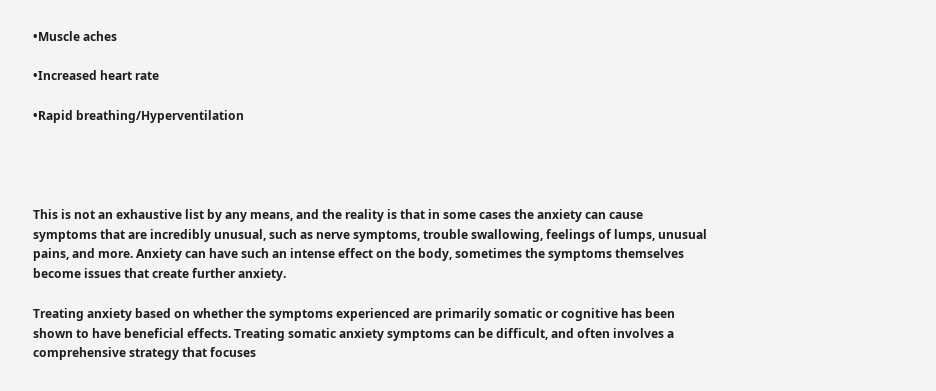•Muscle aches

•Increased heart rate

•Rapid breathing/Hyperventilation




This is not an exhaustive list by any means, and the reality is that in some cases the anxiety can cause symptoms that are incredibly unusual, such as nerve symptoms, trouble swallowing, feelings of lumps, unusual pains, and more. Anxiety can have such an intense effect on the body, sometimes the symptoms themselves become issues that create further anxiety.

Treating anxiety based on whether the symptoms experienced are primarily somatic or cognitive has been shown to have beneficial effects. Treating somatic anxiety symptoms can be difficult, and often involves a comprehensive strategy that focuses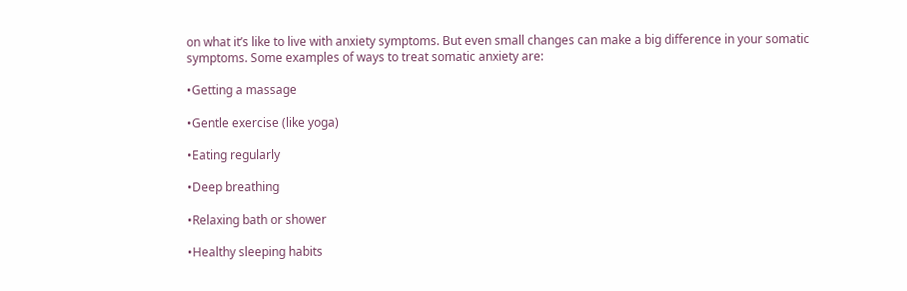on what it’s like to live with anxiety symptoms. But even small changes can make a big difference in your somatic symptoms. Some examples of ways to treat somatic anxiety are:

•Getting a massage

•Gentle exercise (like yoga)

•Eating regularly

•Deep breathing

•Relaxing bath or shower

•Healthy sleeping habits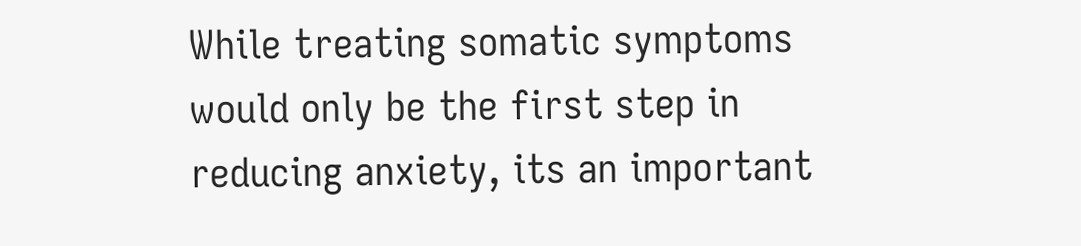While treating somatic symptoms would only be the first step in reducing anxiety, its an important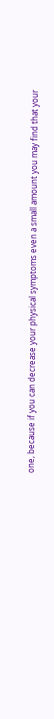one, because if you can decrease your physical symptoms even a small amount you may find that your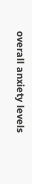overall anxiety levels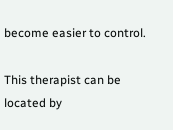become easier to control.

This therapist can be located by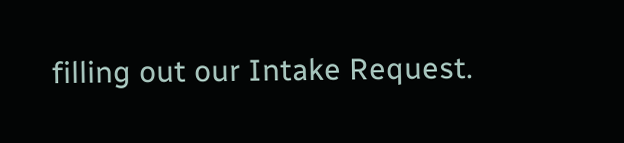filling out our Intake Request.